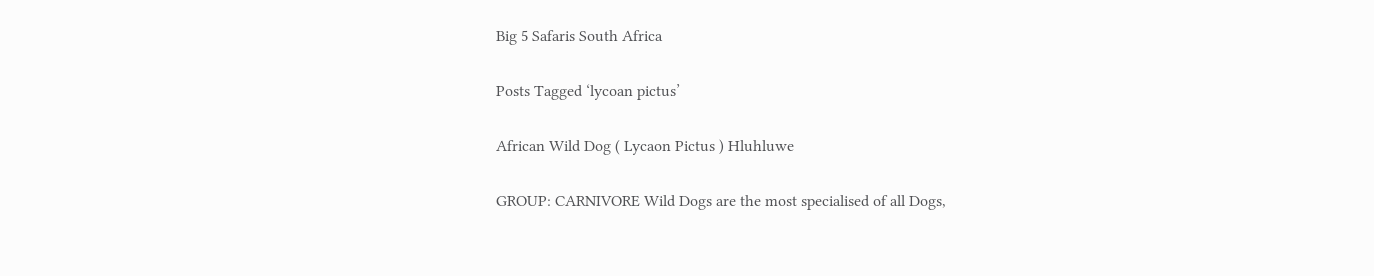Big 5 Safaris South Africa

Posts Tagged ‘lycoan pictus’

African Wild Dog ( Lycaon Pictus ) Hluhluwe

GROUP: CARNIVORE Wild Dogs are the most specialised of all Dogs,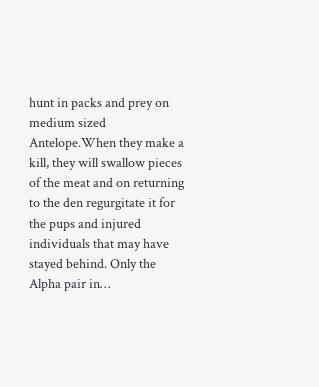hunt in packs and prey on medium sized Antelope.When they make a kill, they will swallow pieces of the meat and on returning to the den regurgitate it for the pups and injured individuals that may have stayed behind. Only the Alpha pair in…